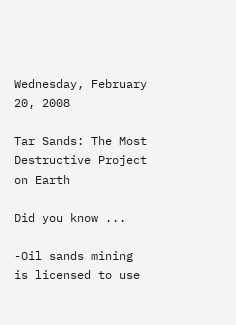Wednesday, February 20, 2008

Tar Sands: The Most Destructive Project on Earth

Did you know ...

-Oil sands mining is licensed to use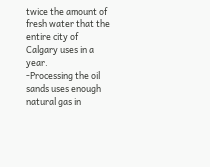twice the amount of fresh water that the entire city of Calgary uses in a year.
-Processing the oil sands uses enough natural gas in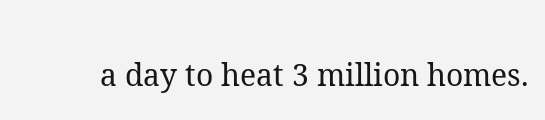a day to heat 3 million homes.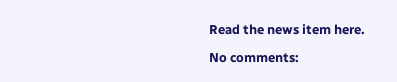Read the news item here.

No comments: